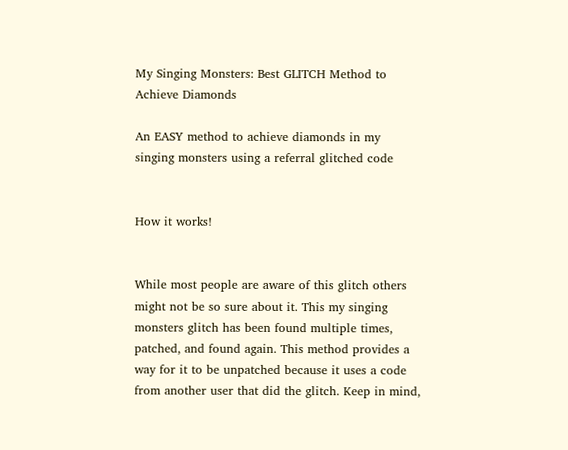My Singing Monsters: Best GLITCH Method to Achieve Diamonds

An EASY method to achieve diamonds in my singing monsters using a referral glitched code


How it works!


While most people are aware of this glitch others might not be so sure about it. This my singing monsters glitch has been found multiple times, patched, and found again. This method provides a way for it to be unpatched because it uses a code from another user that did the glitch. Keep in mind,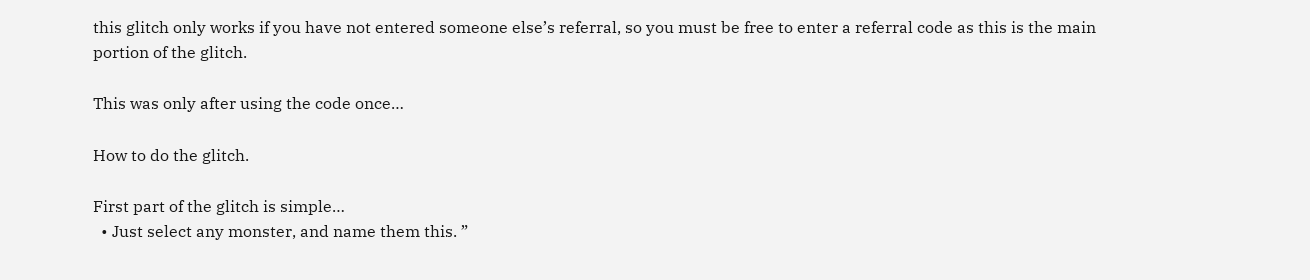this glitch only works if you have not entered someone else’s referral, so you must be free to enter a referral code as this is the main portion of the glitch.

This was only after using the code once…

How to do the glitch.

First part of the glitch is simple…
  • Just select any monster, and name them this. ”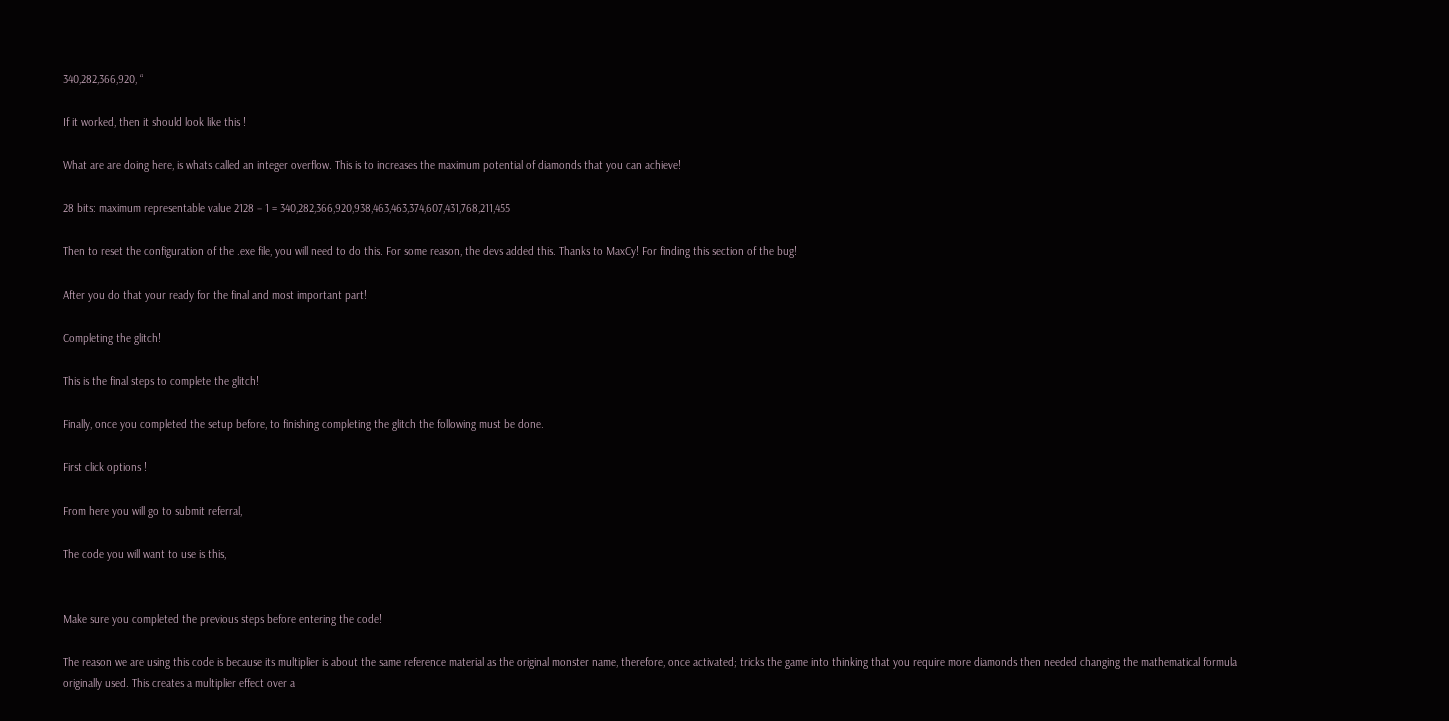340,282,366,920, “

If it worked, then it should look like this !

What are are doing here, is whats called an integer overflow. This is to increases the maximum potential of diamonds that you can achieve!

28 bits: maximum representable value 2128 − 1 = 340,282,366,920,938,463,463,374,607,431,768,211,455

Then to reset the configuration of the .exe file, you will need to do this. For some reason, the devs added this. Thanks to MaxCy! For finding this section of the bug!

After you do that your ready for the final and most important part!

Completing the glitch!

This is the final steps to complete the glitch!

Finally, once you completed the setup before, to finishing completing the glitch the following must be done.

First click options !

From here you will go to submit referral,

The code you will want to use is this,


Make sure you completed the previous steps before entering the code!

The reason we are using this code is because its multiplier is about the same reference material as the original monster name, therefore, once activated; tricks the game into thinking that you require more diamonds then needed changing the mathematical formula originally used. This creates a multiplier effect over a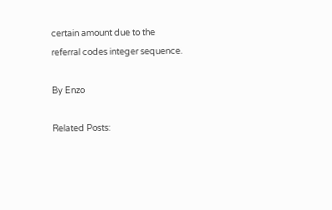certain amount due to the referral codes integer sequence.

By Enzo

Related Posts: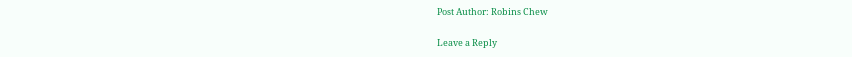Post Author: Robins Chew

Leave a Reply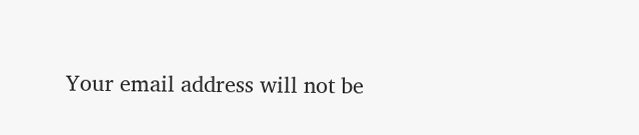Your email address will not be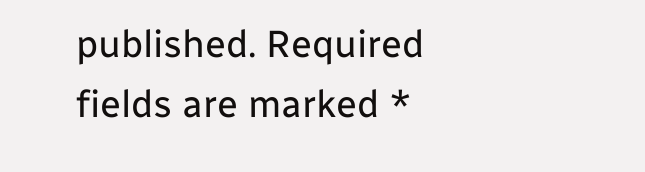published. Required fields are marked *